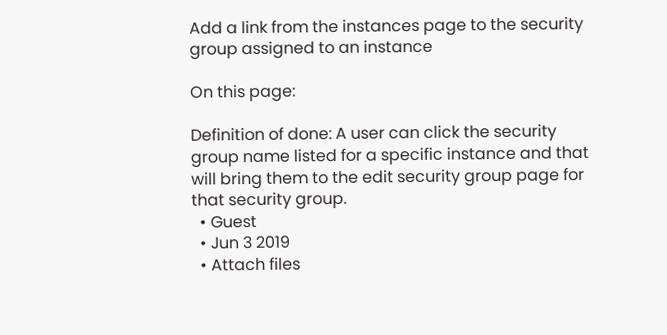Add a link from the instances page to the security group assigned to an instance

On this page:

Definition of done: A user can click the security group name listed for a specific instance and that will bring them to the edit security group page for that security group.
  • Guest
  • Jun 3 2019
  • Attach files